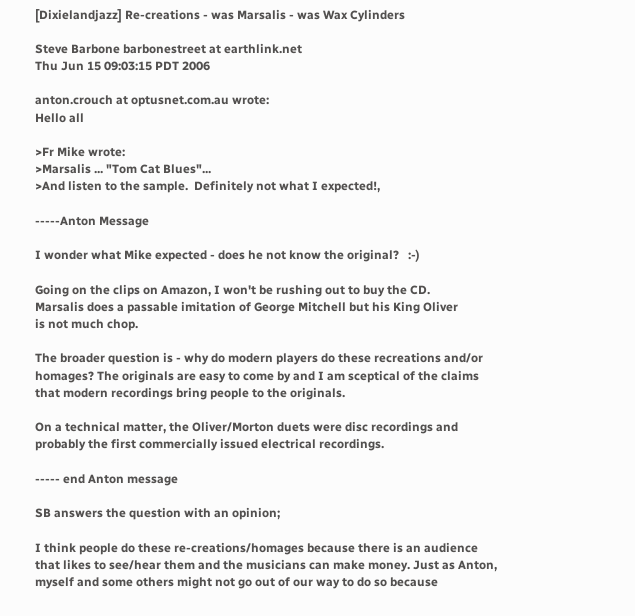[Dixielandjazz] Re-creations - was Marsalis - was Wax Cylinders

Steve Barbone barbonestreet at earthlink.net
Thu Jun 15 09:03:15 PDT 2006

anton.crouch at optusnet.com.au wrote:
Hello all

>Fr Mike wrote:
>Marsalis ... "Tom Cat Blues"...
>And listen to the sample.  Definitely not what I expected!,

-----Anton Message

I wonder what Mike expected - does he not know the original?   :-)

Going on the clips on Amazon, I won't be rushing out to buy the CD.
Marsalis does a passable imitation of George Mitchell but his King Oliver
is not much chop.

The broader question is - why do modern players do these recreations and/or
homages? The originals are easy to come by and I am sceptical of the claims
that modern recordings bring people to the originals.

On a technical matter, the Oliver/Morton duets were disc recordings and
probably the first commercially issued electrical recordings.

----- end Anton message

SB answers the question with an opinion;

I think people do these re-creations/homages because there is an audience
that likes to see/hear them and the musicians can make money. Just as Anton,
myself and some others might not go out of our way to do so because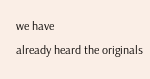we have
already heard the originals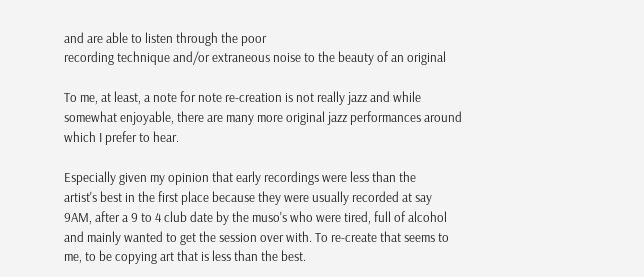and are able to listen through the poor
recording technique and/or extraneous noise to the beauty of an original

To me, at least, a note for note re-creation is not really jazz and while
somewhat enjoyable, there are many more original jazz performances around
which I prefer to hear.

Especially given my opinion that early recordings were less than the
artist's best in the first place because they were usually recorded at say
9AM, after a 9 to 4 club date by the muso's who were tired, full of alcohol
and mainly wanted to get the session over with. To re-create that seems to
me, to be copying art that is less than the best.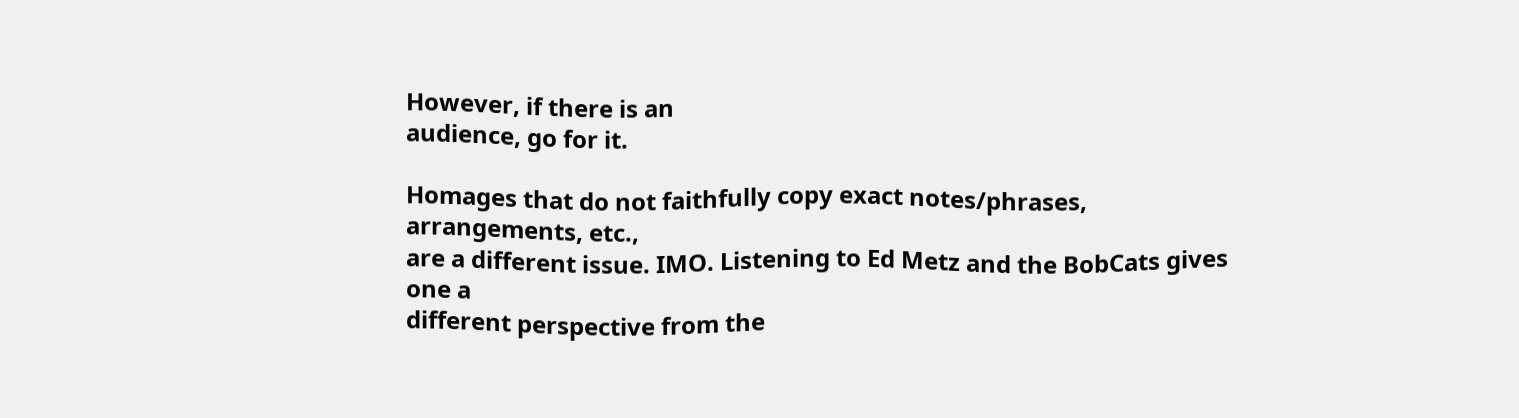However, if there is an
audience, go for it.

Homages that do not faithfully copy exact notes/phrases, arrangements, etc.,
are a different issue. IMO. Listening to Ed Metz and the BobCats gives one a
different perspective from the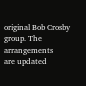original Bob Crosby group. The arrangements
are updated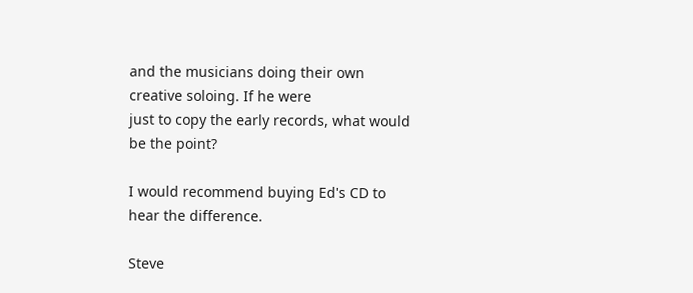and the musicians doing their own creative soloing. If he were
just to copy the early records, what would be the point?

I would recommend buying Ed's CD to hear the difference.

Steve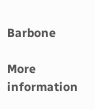Barbone

More information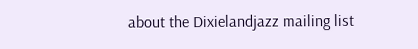about the Dixielandjazz mailing list